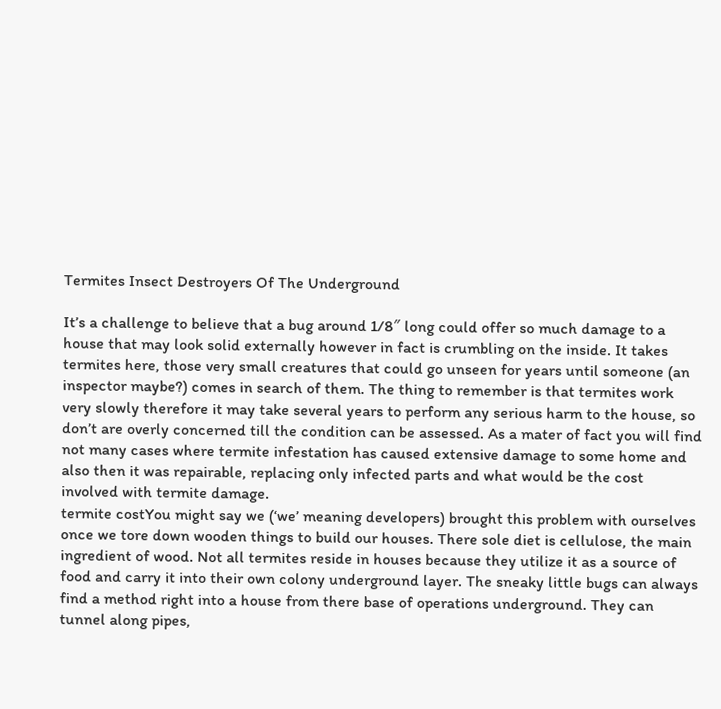Termites Insect Destroyers Of The Underground

It’s a challenge to believe that a bug around 1/8″ long could offer so much damage to a house that may look solid externally however in fact is crumbling on the inside. It takes termites here, those very small creatures that could go unseen for years until someone (an inspector maybe?) comes in search of them. The thing to remember is that termites work very slowly therefore it may take several years to perform any serious harm to the house, so don’t are overly concerned till the condition can be assessed. As a mater of fact you will find not many cases where termite infestation has caused extensive damage to some home and also then it was repairable, replacing only infected parts and what would be the cost involved with termite damage.
termite costYou might say we (‘we’ meaning developers) brought this problem with ourselves once we tore down wooden things to build our houses. There sole diet is cellulose, the main ingredient of wood. Not all termites reside in houses because they utilize it as a source of food and carry it into their own colony underground layer. The sneaky little bugs can always find a method right into a house from there base of operations underground. They can tunnel along pipes,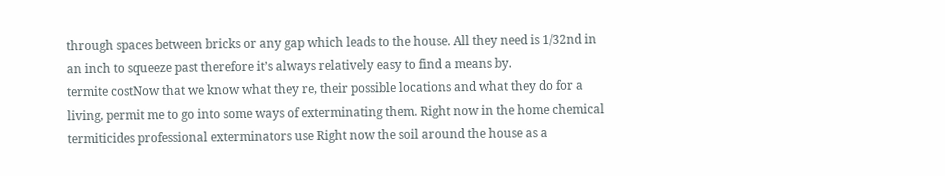through spaces between bricks or any gap which leads to the house. All they need is 1/32nd in an inch to squeeze past therefore it’s always relatively easy to find a means by.
termite costNow that we know what they re, their possible locations and what they do for a living, permit me to go into some ways of exterminating them. Right now in the home chemical termiticides professional exterminators use Right now the soil around the house as a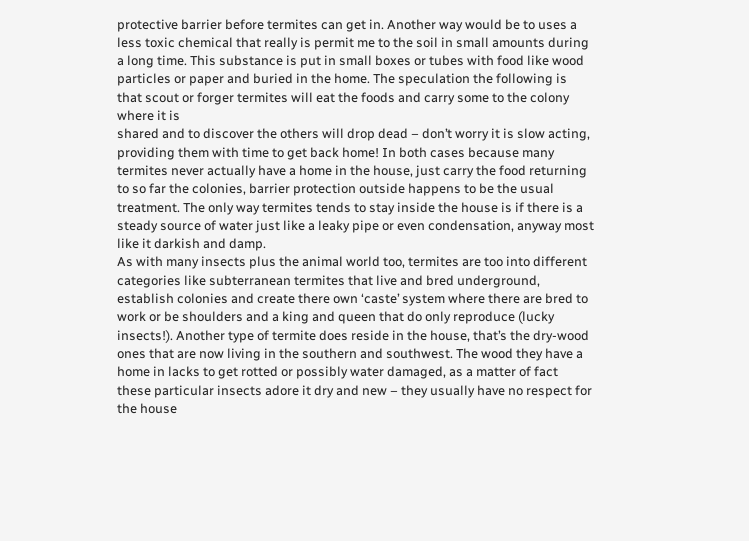protective barrier before termites can get in. Another way would be to uses a less toxic chemical that really is permit me to the soil in small amounts during a long time. This substance is put in small boxes or tubes with food like wood particles or paper and buried in the home. The speculation the following is that scout or forger termites will eat the foods and carry some to the colony where it is
shared and to discover the others will drop dead – don’t worry it is slow acting, providing them with time to get back home! In both cases because many termites never actually have a home in the house, just carry the food returning to so far the colonies, barrier protection outside happens to be the usual treatment. The only way termites tends to stay inside the house is if there is a steady source of water just like a leaky pipe or even condensation, anyway most like it darkish and damp.
As with many insects plus the animal world too, termites are too into different categories like subterranean termites that live and bred underground, establish colonies and create there own ‘caste’ system where there are bred to work or be shoulders and a king and queen that do only reproduce (lucky insects!). Another type of termite does reside in the house, that’s the dry-wood ones that are now living in the southern and southwest. The wood they have a home in lacks to get rotted or possibly water damaged, as a matter of fact these particular insects adore it dry and new – they usually have no respect for the house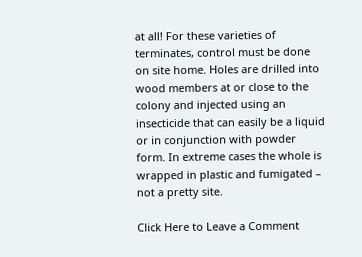at all! For these varieties of terminates, control must be done on site home. Holes are drilled into wood members at or close to the colony and injected using an insecticide that can easily be a liquid or in conjunction with powder form. In extreme cases the whole is wrapped in plastic and fumigated – not a pretty site.

Click Here to Leave a Comment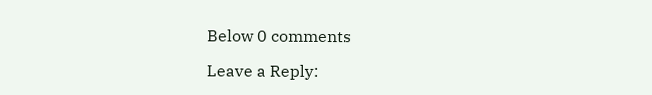Below 0 comments

Leave a Reply: